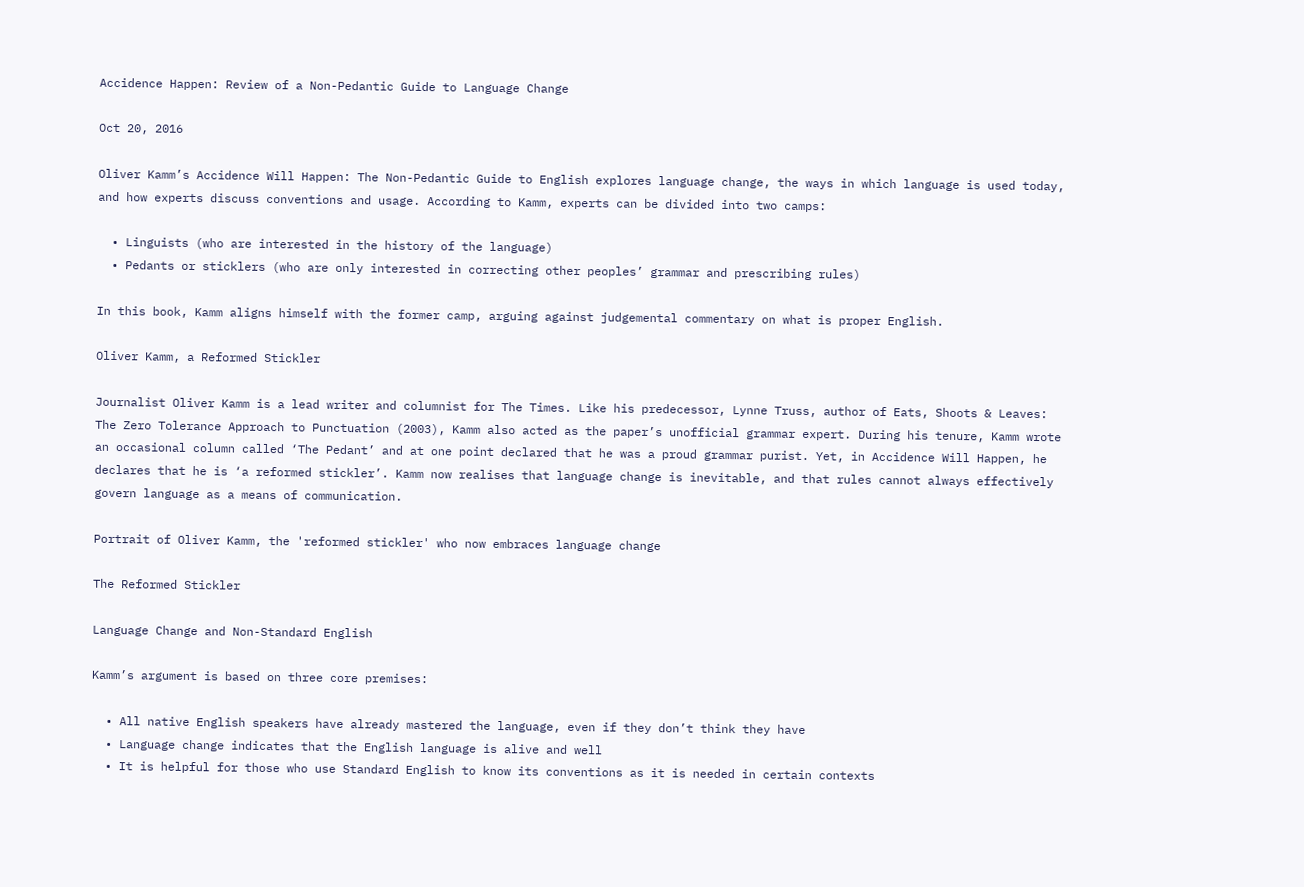Accidence Happen: Review of a Non-Pedantic Guide to Language Change

Oct 20, 2016

Oliver Kamm’s Accidence Will Happen: The Non-Pedantic Guide to English explores language change, the ways in which language is used today, and how experts discuss conventions and usage. According to Kamm, experts can be divided into two camps:

  • Linguists (who are interested in the history of the language)
  • Pedants or sticklers (who are only interested in correcting other peoples’ grammar and prescribing rules)

In this book, Kamm aligns himself with the former camp, arguing against judgemental commentary on what is proper English.

Oliver Kamm, a Reformed Stickler

Journalist Oliver Kamm is a lead writer and columnist for The Times. Like his predecessor, Lynne Truss, author of Eats, Shoots & Leaves: The Zero Tolerance Approach to Punctuation (2003), Kamm also acted as the paper’s unofficial grammar expert. During his tenure, Kamm wrote an occasional column called ‘The Pedant’ and at one point declared that he was a proud grammar purist. Yet, in Accidence Will Happen, he declares that he is ‘a reformed stickler’. Kamm now realises that language change is inevitable, and that rules cannot always effectively govern language as a means of communication.

Portrait of Oliver Kamm, the 'reformed stickler' who now embraces language change

The Reformed Stickler

Language Change and Non-Standard English

Kamm’s argument is based on three core premises:

  • All native English speakers have already mastered the language, even if they don’t think they have
  • Language change indicates that the English language is alive and well
  • It is helpful for those who use Standard English to know its conventions as it is needed in certain contexts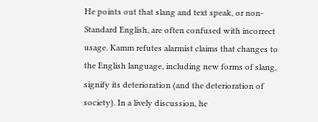He points out that slang and text speak, or non-Standard English, are often confused with incorrect usage. Kamm refutes alarmist claims that changes to the English language, including new forms of slang, signify its deterioration (and the deterioration of society). In a lively discussion, he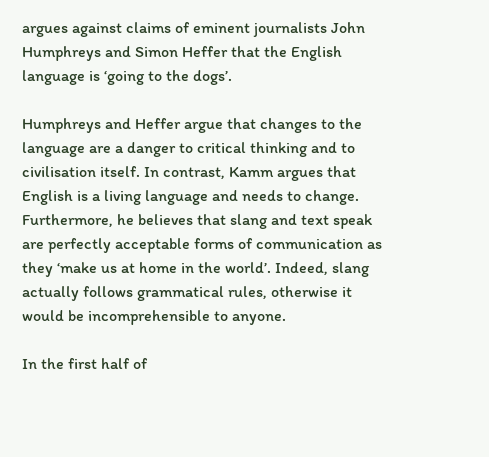argues against claims of eminent journalists John Humphreys and Simon Heffer that the English language is ‘going to the dogs’.

Humphreys and Heffer argue that changes to the language are a danger to critical thinking and to civilisation itself. In contrast, Kamm argues that English is a living language and needs to change. Furthermore, he believes that slang and text speak are perfectly acceptable forms of communication as they ‘make us at home in the world’. Indeed, slang actually follows grammatical rules, otherwise it would be incomprehensible to anyone.

In the first half of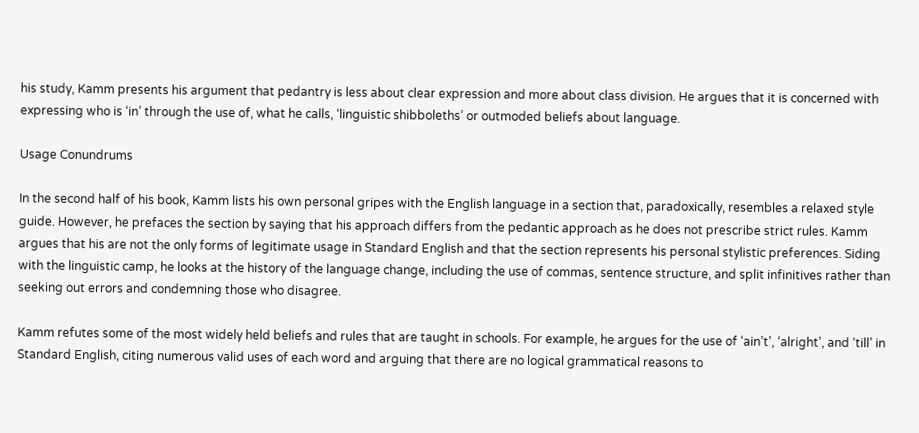his study, Kamm presents his argument that pedantry is less about clear expression and more about class division. He argues that it is concerned with expressing who is ‘in’ through the use of, what he calls, ‘linguistic shibboleths’ or outmoded beliefs about language.

Usage Conundrums

In the second half of his book, Kamm lists his own personal gripes with the English language in a section that, paradoxically, resembles a relaxed style guide. However, he prefaces the section by saying that his approach differs from the pedantic approach as he does not prescribe strict rules. Kamm argues that his are not the only forms of legitimate usage in Standard English and that the section represents his personal stylistic preferences. Siding with the linguistic camp, he looks at the history of the language change, including the use of commas, sentence structure, and split infinitives rather than seeking out errors and condemning those who disagree.

Kamm refutes some of the most widely held beliefs and rules that are taught in schools. For example, he argues for the use of ‘ain’t’, ‘alright’, and ‘till’ in Standard English, citing numerous valid uses of each word and arguing that there are no logical grammatical reasons to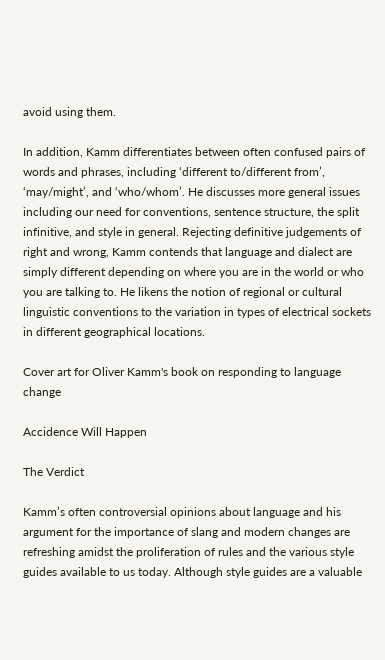avoid using them.

In addition, Kamm differentiates between often confused pairs of words and phrases, including ‘different to/different from’, ‘may/might’, and ‘who/whom’. He discusses more general issues including our need for conventions, sentence structure, the split infinitive, and style in general. Rejecting definitive judgements of right and wrong, Kamm contends that language and dialect are simply different depending on where you are in the world or who you are talking to. He likens the notion of regional or cultural linguistic conventions to the variation in types of electrical sockets in different geographical locations.

Cover art for Oliver Kamm's book on responding to language change

Accidence Will Happen

The Verdict

Kamm’s often controversial opinions about language and his argument for the importance of slang and modern changes are refreshing amidst the proliferation of rules and the various style guides available to us today. Although style guides are a valuable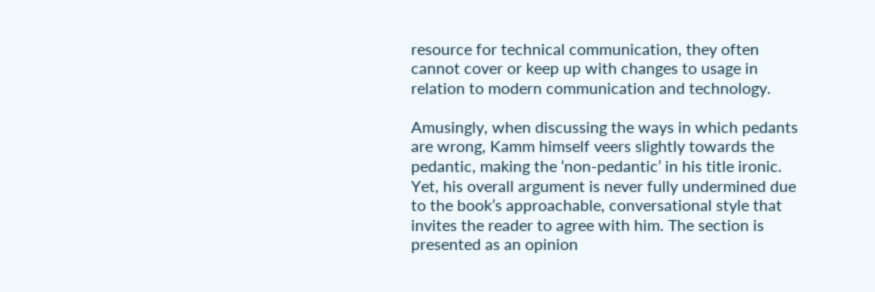resource for technical communication, they often cannot cover or keep up with changes to usage in relation to modern communication and technology.

Amusingly, when discussing the ways in which pedants are wrong, Kamm himself veers slightly towards the pedantic, making the ‘non-pedantic’ in his title ironic. Yet, his overall argument is never fully undermined due to the book’s approachable, conversational style that invites the reader to agree with him. The section is presented as an opinion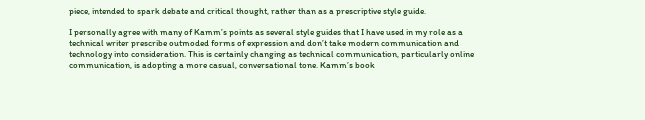piece, intended to spark debate and critical thought, rather than as a prescriptive style guide.

I personally agree with many of Kamm’s points as several style guides that I have used in my role as a technical writer prescribe outmoded forms of expression and don’t take modern communication and technology into consideration. This is certainly changing as technical communication, particularly online communication, is adopting a more casual, conversational tone. Kamm’s book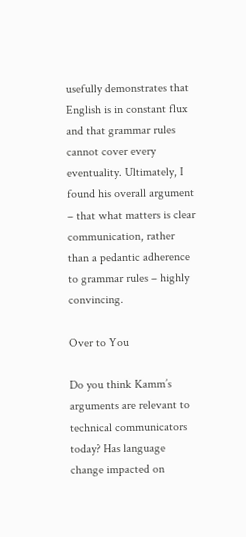usefully demonstrates that English is in constant flux and that grammar rules cannot cover every eventuality. Ultimately, I found his overall argument – that what matters is clear communication, rather than a pedantic adherence to grammar rules – highly convincing.

Over to You

Do you think Kamm’s arguments are relevant to technical communicators today? Has language change impacted on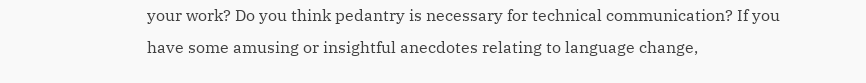your work? Do you think pedantry is necessary for technical communication? If you have some amusing or insightful anecdotes relating to language change,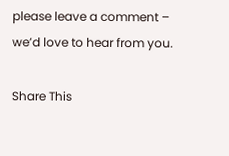please leave a comment – we’d love to hear from you.

Share This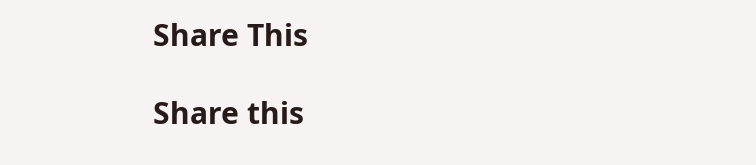Share This

Share this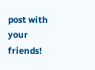post with your friends!